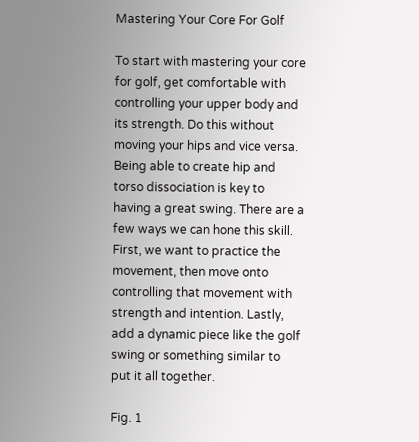Mastering Your Core For Golf

To start with mastering your core for golf, get comfortable with controlling your upper body and its strength. Do this without moving your hips and vice versa. Being able to create hip and torso dissociation is key to having a great swing. There are a few ways we can hone this skill. First, we want to practice the movement, then move onto controlling that movement with strength and intention. Lastly, add a dynamic piece like the golf swing or something similar to put it all together.

Fig. 1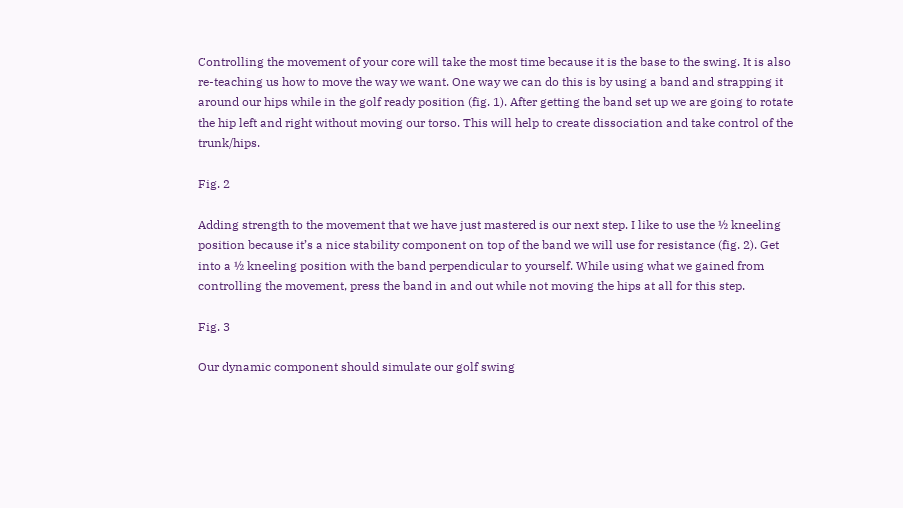Controlling the movement of your core will take the most time because it is the base to the swing. It is also re-teaching us how to move the way we want. One way we can do this is by using a band and strapping it around our hips while in the golf ready position (fig. 1). After getting the band set up we are going to rotate the hip left and right without moving our torso. This will help to create dissociation and take control of the trunk/hips.

Fig. 2

Adding strength to the movement that we have just mastered is our next step. I like to use the ½ kneeling position because it’s a nice stability component on top of the band we will use for resistance (fig. 2). Get into a ½ kneeling position with the band perpendicular to yourself. While using what we gained from controlling the movement, press the band in and out while not moving the hips at all for this step.

Fig. 3

Our dynamic component should simulate our golf swing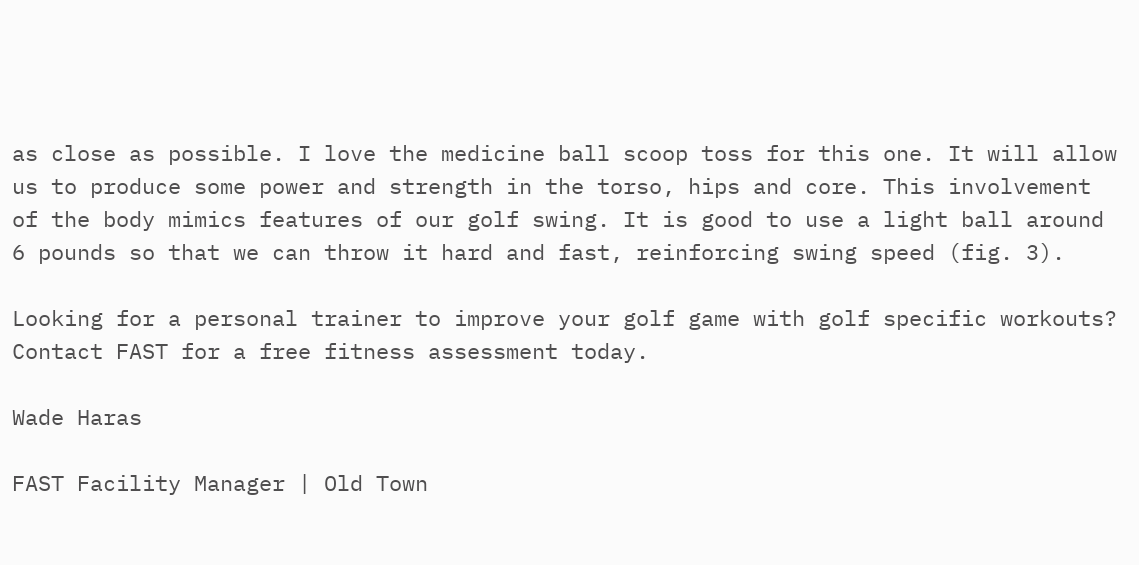as close as possible. I love the medicine ball scoop toss for this one. It will allow us to produce some power and strength in the torso, hips and core. This involvement of the body mimics features of our golf swing. It is good to use a light ball around 6 pounds so that we can throw it hard and fast, reinforcing swing speed (fig. 3).

Looking for a personal trainer to improve your golf game with golf specific workouts? Contact FAST for a free fitness assessment today.

Wade Haras

FAST Facility Manager | Old Town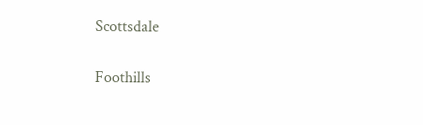Scottsdale

Foothills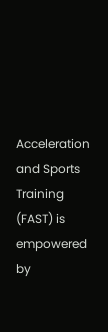Acceleration and Sports Training (FAST) is empowered by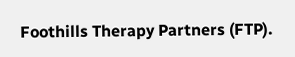Foothills Therapy Partners (FTP).